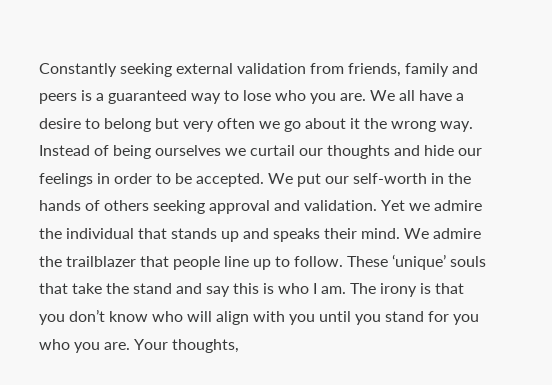Constantly seeking external validation from friends, family and peers is a guaranteed way to lose who you are. We all have a desire to belong but very often we go about it the wrong way. Instead of being ourselves we curtail our thoughts and hide our feelings in order to be accepted. We put our self-worth in the hands of others seeking approval and validation. Yet we admire the individual that stands up and speaks their mind. We admire the trailblazer that people line up to follow. These ‘unique’ souls that take the stand and say this is who I am. The irony is that you don’t know who will align with you until you stand for you who you are. Your thoughts,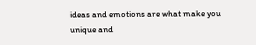ideas and emotions are what make you unique and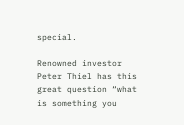special.

Renowned investor Peter Thiel has this great question “what is something you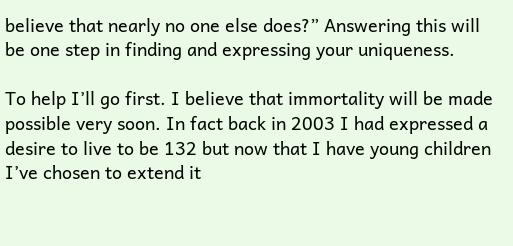believe that nearly no one else does?” Answering this will be one step in finding and expressing your uniqueness.

To help I’ll go first. I believe that immortality will be made possible very soon. In fact back in 2003 I had expressed a desire to live to be 132 but now that I have young children I’ve chosen to extend it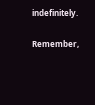indefinitely.

Remember,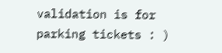validation is for parking tickets : )